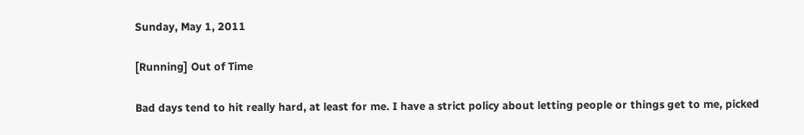Sunday, May 1, 2011

[Running] Out of Time

Bad days tend to hit really hard, at least for me. I have a strict policy about letting people or things get to me, picked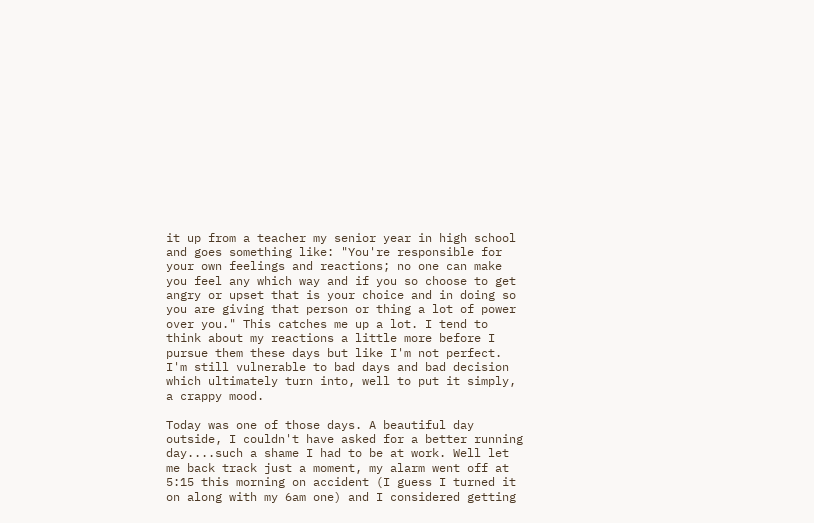it up from a teacher my senior year in high school and goes something like: "You're responsible for your own feelings and reactions; no one can make you feel any which way and if you so choose to get angry or upset that is your choice and in doing so you are giving that person or thing a lot of power over you." This catches me up a lot. I tend to think about my reactions a little more before I pursue them these days but like I'm not perfect. I'm still vulnerable to bad days and bad decision which ultimately turn into, well to put it simply, a crappy mood.

Today was one of those days. A beautiful day outside, I couldn't have asked for a better running day....such a shame I had to be at work. Well let me back track just a moment, my alarm went off at 5:15 this morning on accident (I guess I turned it on along with my 6am one) and I considered getting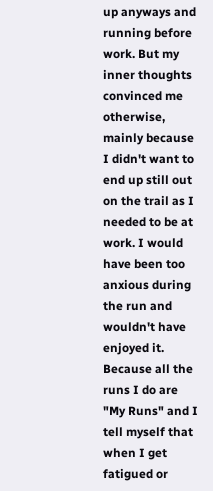up anyways and running before work. But my inner thoughts convinced me otherwise, mainly because I didn't want to end up still out on the trail as I needed to be at work. I would have been too anxious during the run and wouldn't have enjoyed it. Because all the runs I do are "My Runs" and I tell myself that when I get fatigued or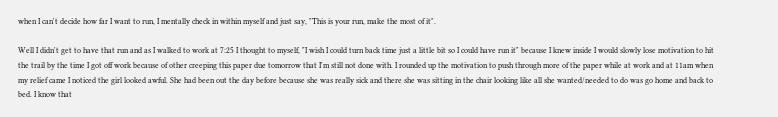when I can't decide how far I want to run, I mentally check in within myself and just say, "This is your run, make the most of it".

Well I didn't get to have that run and as I walked to work at 7:25 I thought to myself, "I wish I could turn back time just a little bit so I could have run it" because I knew inside I would slowly lose motivation to hit the trail by the time I got off work because of other creeping this paper due tomorrow that I'm still not done with. I rounded up the motivation to push through more of the paper while at work and at 11am when my relief came I noticed the girl looked awful. She had been out the day before because she was really sick and there she was sitting in the chair looking like all she wanted/needed to do was go home and back to bed. I know that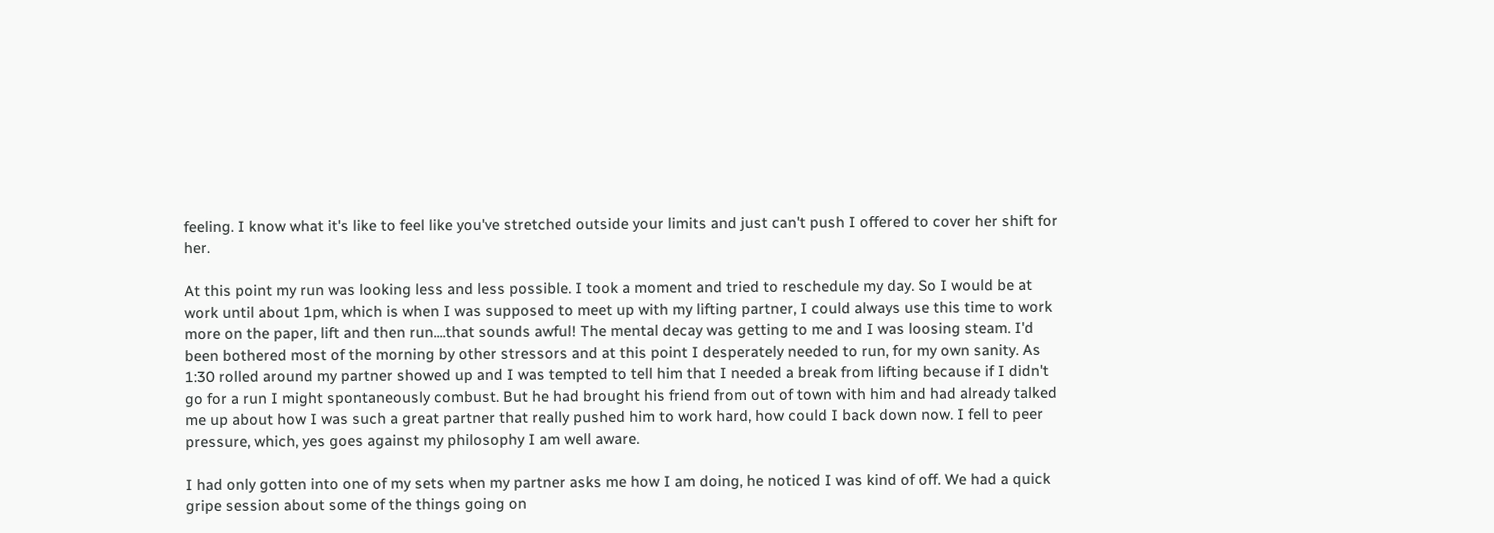feeling. I know what it's like to feel like you've stretched outside your limits and just can't push I offered to cover her shift for her.

At this point my run was looking less and less possible. I took a moment and tried to reschedule my day. So I would be at work until about 1pm, which is when I was supposed to meet up with my lifting partner, I could always use this time to work more on the paper, lift and then run....that sounds awful! The mental decay was getting to me and I was loosing steam. I'd been bothered most of the morning by other stressors and at this point I desperately needed to run, for my own sanity. As 1:30 rolled around my partner showed up and I was tempted to tell him that I needed a break from lifting because if I didn't go for a run I might spontaneously combust. But he had brought his friend from out of town with him and had already talked me up about how I was such a great partner that really pushed him to work hard, how could I back down now. I fell to peer pressure, which, yes goes against my philosophy I am well aware.

I had only gotten into one of my sets when my partner asks me how I am doing, he noticed I was kind of off. We had a quick gripe session about some of the things going on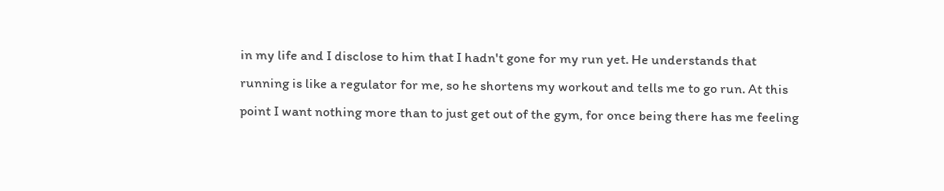in my life and I disclose to him that I hadn't gone for my run yet. He understands that running is like a regulator for me, so he shortens my workout and tells me to go run. At this point I want nothing more than to just get out of the gym, for once being there has me feeling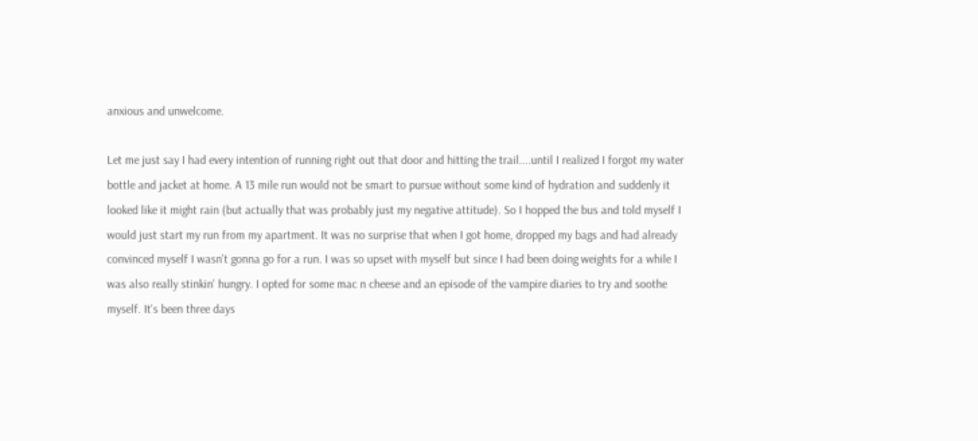anxious and unwelcome.

Let me just say I had every intention of running right out that door and hitting the trail....until I realized I forgot my water bottle and jacket at home. A 13 mile run would not be smart to pursue without some kind of hydration and suddenly it looked like it might rain (but actually that was probably just my negative attitude). So I hopped the bus and told myself I would just start my run from my apartment. It was no surprise that when I got home, dropped my bags and had already convinced myself I wasn't gonna go for a run. I was so upset with myself but since I had been doing weights for a while I was also really stinkin' hungry. I opted for some mac n cheese and an episode of the vampire diaries to try and soothe myself. It's been three days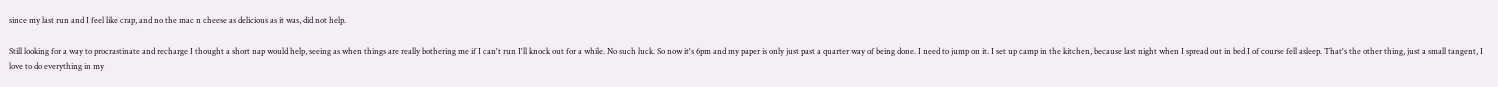since my last run and I feel like crap, and no the mac n cheese as delicious as it was, did not help.

Still looking for a way to procrastinate and recharge I thought a short nap would help, seeing as when things are really bothering me if I can't run I'll knock out for a while. No such luck. So now it's 6pm and my paper is only just past a quarter way of being done. I need to jump on it. I set up camp in the kitchen, because last night when I spread out in bed I of course fell asleep. That's the other thing, just a small tangent, I love to do everything in my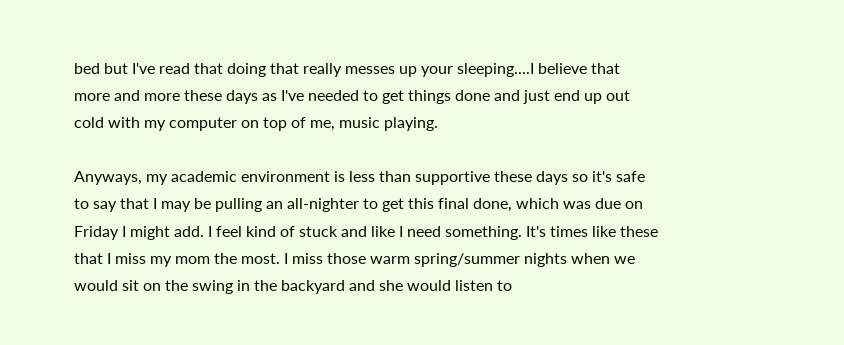bed but I've read that doing that really messes up your sleeping....I believe that more and more these days as I've needed to get things done and just end up out cold with my computer on top of me, music playing.

Anyways, my academic environment is less than supportive these days so it's safe to say that I may be pulling an all-nighter to get this final done, which was due on Friday I might add. I feel kind of stuck and like I need something. It's times like these that I miss my mom the most. I miss those warm spring/summer nights when we would sit on the swing in the backyard and she would listen to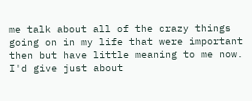me talk about all of the crazy things going on in my life that were important then but have little meaning to me now. I'd give just about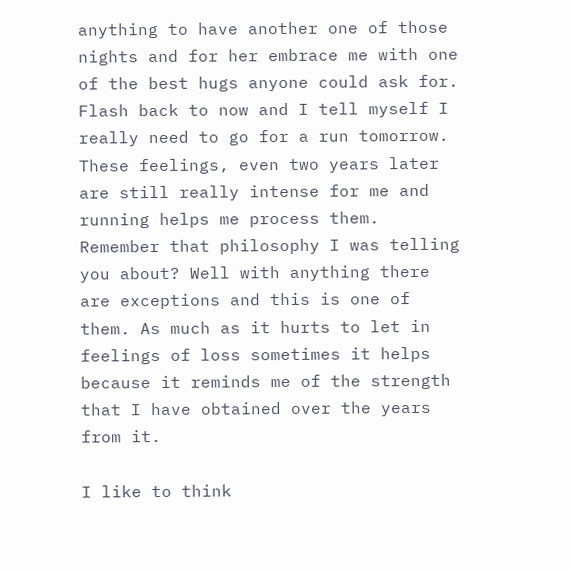anything to have another one of those nights and for her embrace me with one of the best hugs anyone could ask for. Flash back to now and I tell myself I really need to go for a run tomorrow. These feelings, even two years later are still really intense for me and running helps me process them. Remember that philosophy I was telling you about? Well with anything there are exceptions and this is one of them. As much as it hurts to let in feelings of loss sometimes it helps because it reminds me of the strength that I have obtained over the years from it.

I like to think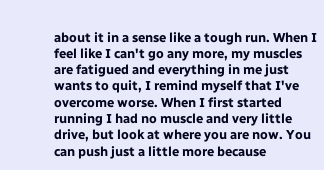about it in a sense like a tough run. When I feel like I can't go any more, my muscles are fatigued and everything in me just wants to quit, I remind myself that I've overcome worse. When I first started running I had no muscle and very little drive, but look at where you are now. You can push just a little more because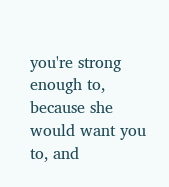you're strong enough to, because she would want you to, and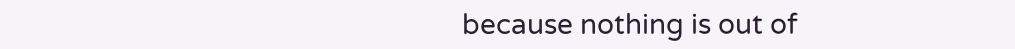because nothing is out of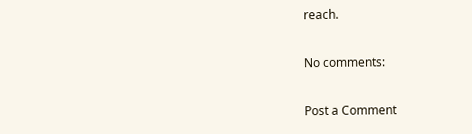reach.

No comments:

Post a Comment